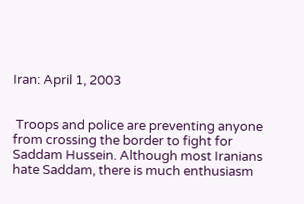Iran: April 1, 2003


 Troops and police are preventing anyone from crossing the border to fight for Saddam Hussein. Although most Iranians hate Saddam, there is much enthusiasm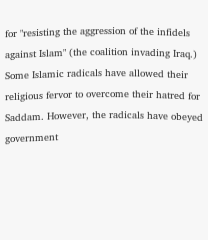for "resisting the aggression of the infidels against Islam" (the coalition invading Iraq.) Some Islamic radicals have allowed their religious fervor to overcome their hatred for Saddam. However, the radicals have obeyed government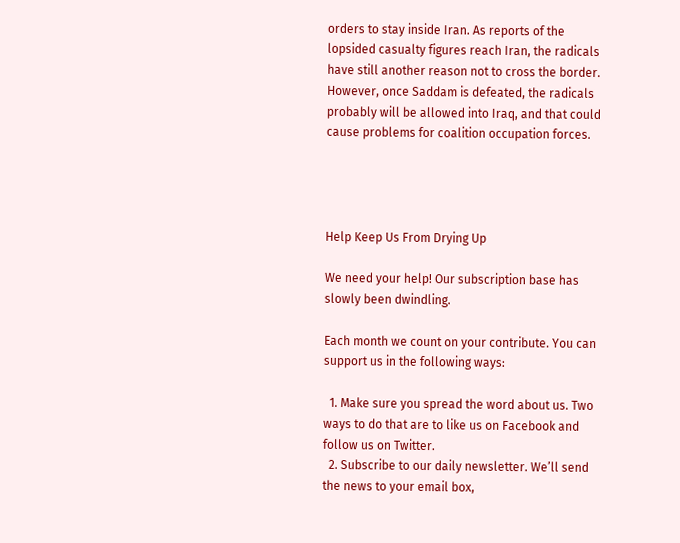orders to stay inside Iran. As reports of the lopsided casualty figures reach Iran, the radicals have still another reason not to cross the border. However, once Saddam is defeated, the radicals probably will be allowed into Iraq, and that could cause problems for coalition occupation forces.




Help Keep Us From Drying Up

We need your help! Our subscription base has slowly been dwindling.

Each month we count on your contribute. You can support us in the following ways:

  1. Make sure you spread the word about us. Two ways to do that are to like us on Facebook and follow us on Twitter.
  2. Subscribe to our daily newsletter. We’ll send the news to your email box,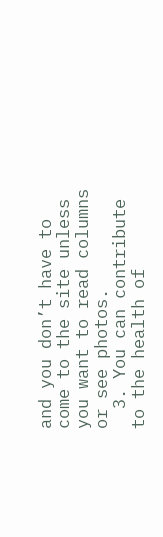and you don’t have to come to the site unless you want to read columns or see photos.
  3. You can contribute to the health of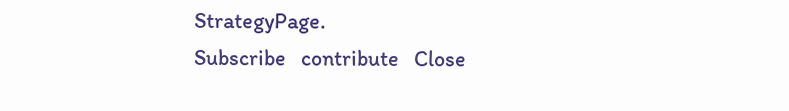StrategyPage.
Subscribe   contribute   Close